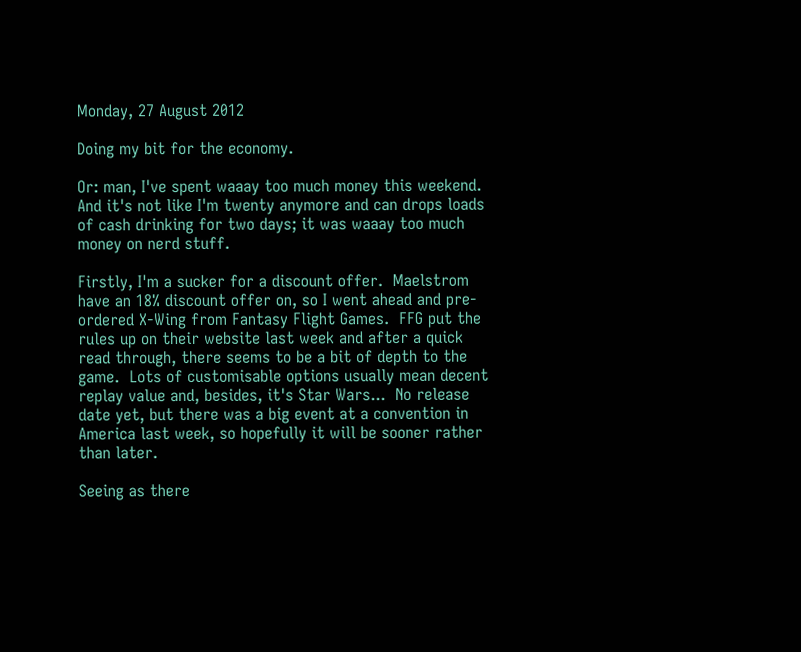Monday, 27 August 2012

Doing my bit for the economy.

Or: man, I've spent waaay too much money this weekend.  And it's not like I'm twenty anymore and can drops loads of cash drinking for two days; it was waaay too much money on nerd stuff.

Firstly, I'm a sucker for a discount offer.  Maelstrom have an 18% discount offer on, so I went ahead and pre-ordered X-Wing from Fantasy Flight Games.  FFG put the rules up on their website last week and after a quick read through, there seems to be a bit of depth to the game.  Lots of customisable options usually mean decent replay value and, besides, it's Star Wars...  No release date yet, but there was a big event at a convention in America last week, so hopefully it will be sooner rather than later.

Seeing as there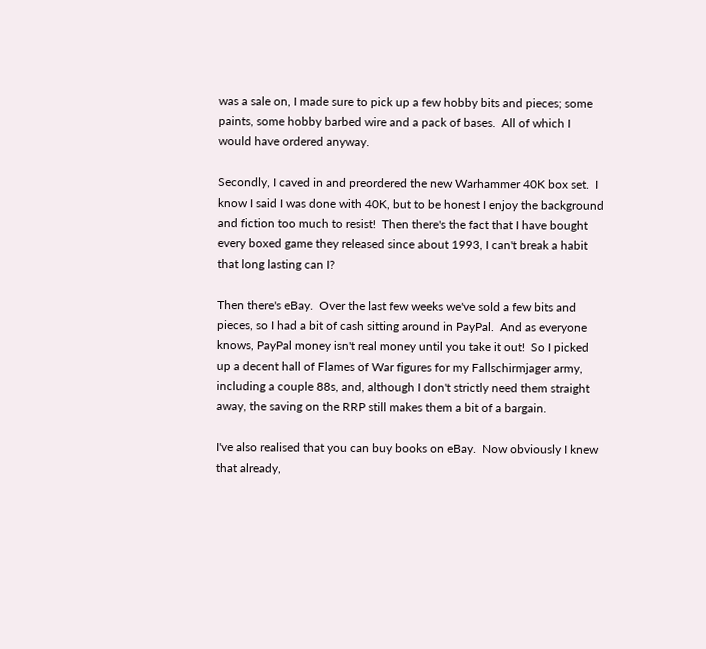was a sale on, I made sure to pick up a few hobby bits and pieces; some paints, some hobby barbed wire and a pack of bases.  All of which I would have ordered anyway.

Secondly, I caved in and preordered the new Warhammer 40K box set.  I know I said I was done with 40K, but to be honest I enjoy the background and fiction too much to resist!  Then there's the fact that I have bought every boxed game they released since about 1993, I can't break a habit that long lasting can I?

Then there's eBay.  Over the last few weeks we've sold a few bits and pieces, so I had a bit of cash sitting around in PayPal.  And as everyone knows, PayPal money isn't real money until you take it out!  So I picked up a decent hall of Flames of War figures for my Fallschirmjager army, including a couple 88s, and, although I don't strictly need them straight away, the saving on the RRP still makes them a bit of a bargain.

I've also realised that you can buy books on eBay.  Now obviously I knew that already,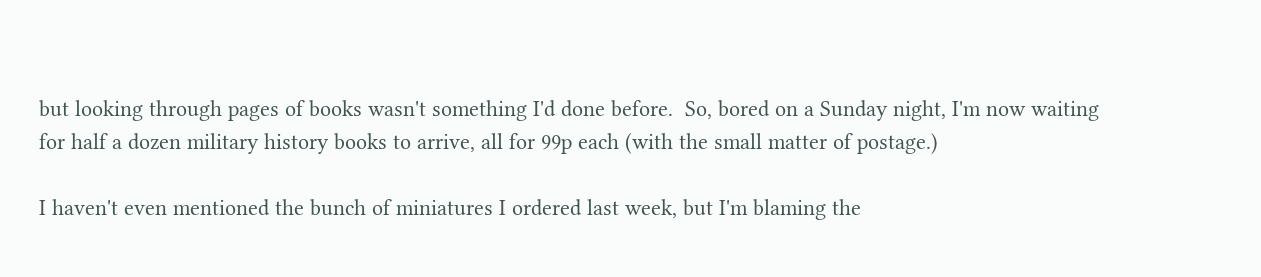but looking through pages of books wasn't something I'd done before.  So, bored on a Sunday night, I'm now waiting for half a dozen military history books to arrive, all for 99p each (with the small matter of postage.)

I haven't even mentioned the bunch of miniatures I ordered last week, but I'm blaming the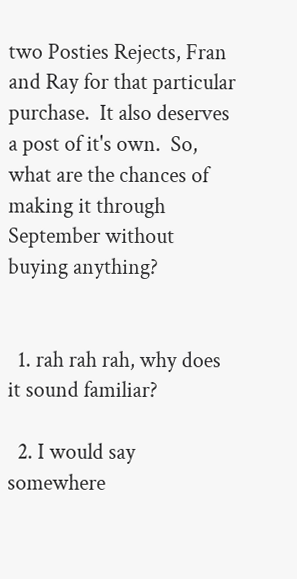two Posties Rejects, Fran and Ray for that particular purchase.  It also deserves a post of it's own.  So, what are the chances of making it through September without buying anything?


  1. rah rah rah, why does it sound familiar?

  2. I would say somewhere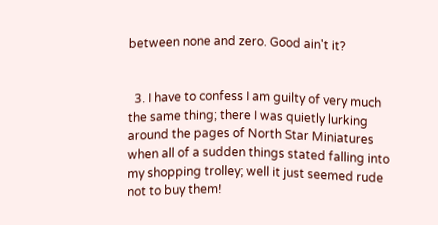between none and zero. Good ain't it?


  3. I have to confess I am guilty of very much the same thing; there I was quietly lurking around the pages of North Star Miniatures when all of a sudden things stated falling into my shopping trolley; well it just seemed rude not to buy them!